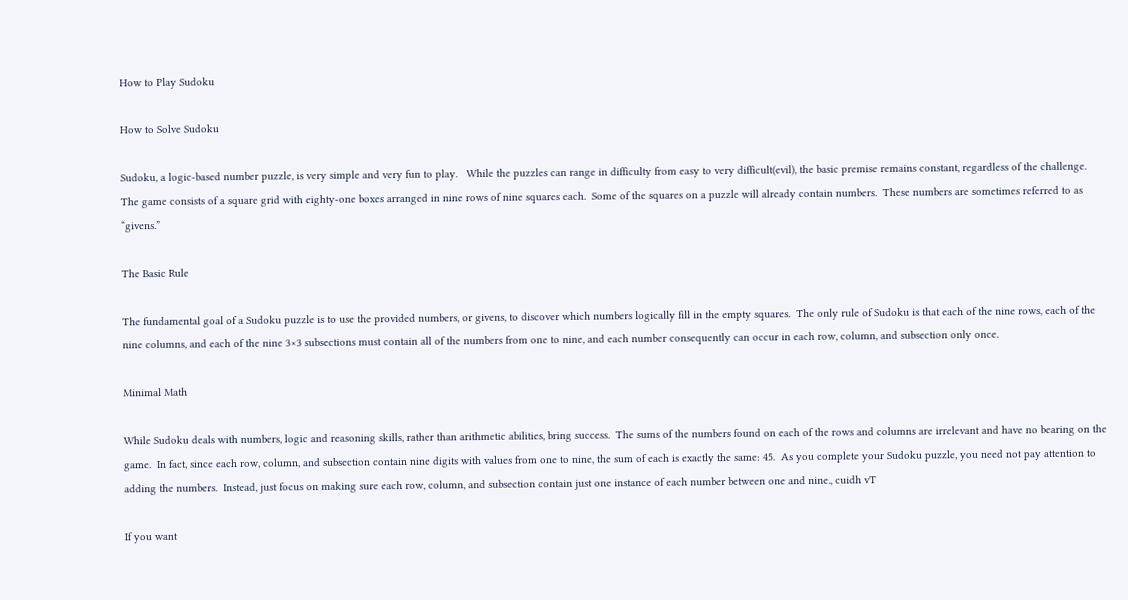How to Play Sudoku

How to Solve Sudoku

Sudoku, a logic-based number puzzle, is very simple and very fun to play.   While the puzzles can range in difficulty from easy to very difficult(evil), the basic premise remains constant, regardless of the challenge.  The game consists of a square grid with eighty-one boxes arranged in nine rows of nine squares each.  Some of the squares on a puzzle will already contain numbers.  These numbers are sometimes referred to as “givens.”

The Basic Rule

The fundamental goal of a Sudoku puzzle is to use the provided numbers, or givens, to discover which numbers logically fill in the empty squares.  The only rule of Sudoku is that each of the nine rows, each of the nine columns, and each of the nine 3×3 subsections must contain all of the numbers from one to nine, and each number consequently can occur in each row, column, and subsection only once.

Minimal Math

While Sudoku deals with numbers, logic and reasoning skills, rather than arithmetic abilities, bring success.  The sums of the numbers found on each of the rows and columns are irrelevant and have no bearing on the game.  In fact, since each row, column, and subsection contain nine digits with values from one to nine, the sum of each is exactly the same: 45.  As you complete your Sudoku puzzle, you need not pay attention to adding the numbers.  Instead, just focus on making sure each row, column, and subsection contain just one instance of each number between one and nine., cuidh vT

If you want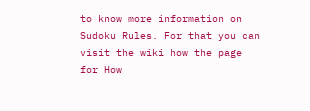to know more information on Sudoku Rules. For that you can visit the wiki how the page for How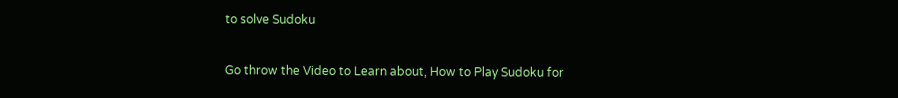to solve Sudoku

Go throw the Video to Learn about, How to Play Sudoku for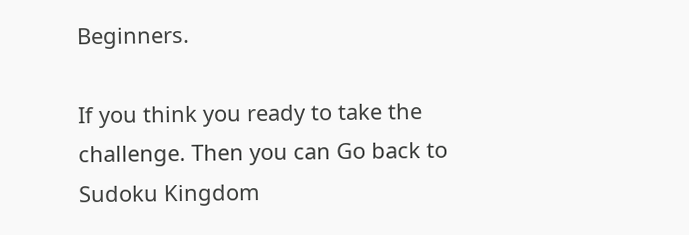Beginners.

If you think you ready to take the challenge. Then you can Go back to Sudoku Kingdom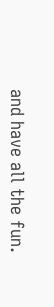and have all the fun.